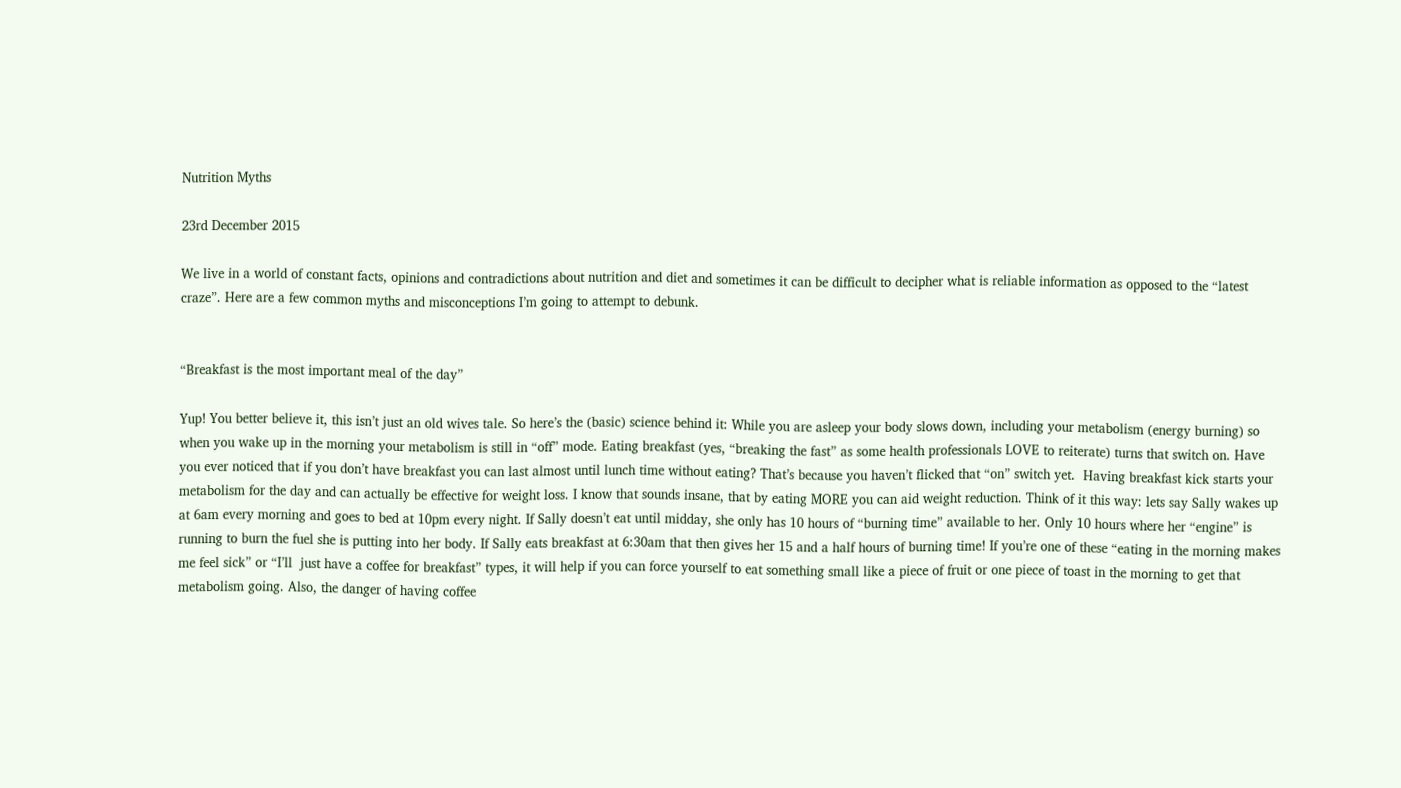Nutrition Myths

23rd December 2015

We live in a world of constant facts, opinions and contradictions about nutrition and diet and sometimes it can be difficult to decipher what is reliable information as opposed to the “latest craze”. Here are a few common myths and misconceptions I’m going to attempt to debunk.


“Breakfast is the most important meal of the day”

Yup! You better believe it, this isn’t just an old wives tale. So here’s the (basic) science behind it: While you are asleep your body slows down, including your metabolism (energy burning) so when you wake up in the morning your metabolism is still in “off” mode. Eating breakfast (yes, “breaking the fast” as some health professionals LOVE to reiterate) turns that switch on. Have you ever noticed that if you don’t have breakfast you can last almost until lunch time without eating? That’s because you haven’t flicked that “on” switch yet.  Having breakfast kick starts your metabolism for the day and can actually be effective for weight loss. I know that sounds insane, that by eating MORE you can aid weight reduction. Think of it this way: lets say Sally wakes up at 6am every morning and goes to bed at 10pm every night. If Sally doesn’t eat until midday, she only has 10 hours of “burning time” available to her. Only 10 hours where her “engine” is running to burn the fuel she is putting into her body. If Sally eats breakfast at 6:30am that then gives her 15 and a half hours of burning time! If you’re one of these “eating in the morning makes me feel sick” or “I’ll  just have a coffee for breakfast” types, it will help if you can force yourself to eat something small like a piece of fruit or one piece of toast in the morning to get that metabolism going. Also, the danger of having coffee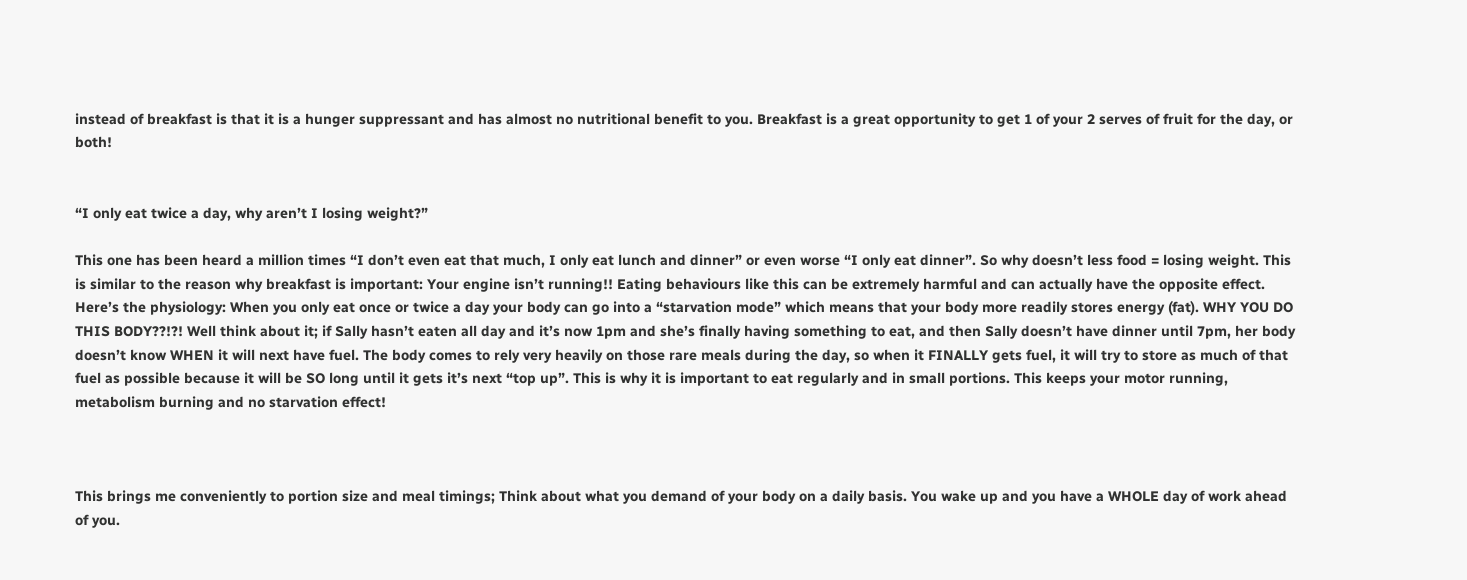instead of breakfast is that it is a hunger suppressant and has almost no nutritional benefit to you. Breakfast is a great opportunity to get 1 of your 2 serves of fruit for the day, or both!


“I only eat twice a day, why aren’t I losing weight?”

This one has been heard a million times “I don’t even eat that much, I only eat lunch and dinner” or even worse “I only eat dinner”. So why doesn’t less food = losing weight. This is similar to the reason why breakfast is important: Your engine isn’t running!! Eating behaviours like this can be extremely harmful and can actually have the opposite effect. Here’s the physiology: When you only eat once or twice a day your body can go into a “starvation mode” which means that your body more readily stores energy (fat). WHY YOU DO THIS BODY??!?! Well think about it; if Sally hasn’t eaten all day and it’s now 1pm and she’s finally having something to eat, and then Sally doesn’t have dinner until 7pm, her body doesn’t know WHEN it will next have fuel. The body comes to rely very heavily on those rare meals during the day, so when it FINALLY gets fuel, it will try to store as much of that fuel as possible because it will be SO long until it gets it’s next “top up”. This is why it is important to eat regularly and in small portions. This keeps your motor running, metabolism burning and no starvation effect!



This brings me conveniently to portion size and meal timings; Think about what you demand of your body on a daily basis. You wake up and you have a WHOLE day of work ahead of you.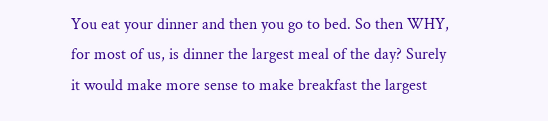You eat your dinner and then you go to bed. So then WHY, for most of us, is dinner the largest meal of the day? Surely it would make more sense to make breakfast the largest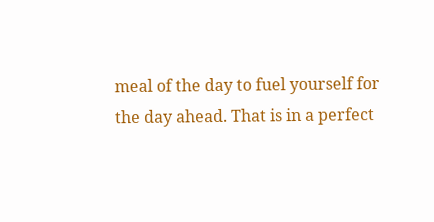meal of the day to fuel yourself for the day ahead. That is in a perfect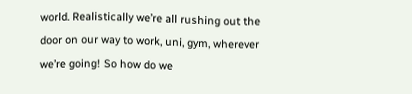world. Realistically we’re all rushing out the door on our way to work, uni, gym, wherever we’re going! So how do we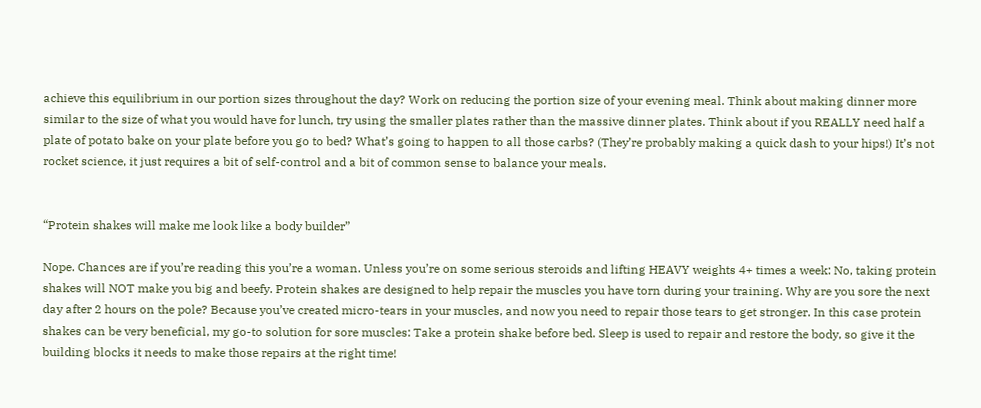achieve this equilibrium in our portion sizes throughout the day? Work on reducing the portion size of your evening meal. Think about making dinner more similar to the size of what you would have for lunch, try using the smaller plates rather than the massive dinner plates. Think about if you REALLY need half a plate of potato bake on your plate before you go to bed? What’s going to happen to all those carbs? (They’re probably making a quick dash to your hips!) It’s not rocket science, it just requires a bit of self-control and a bit of common sense to balance your meals.


“Protein shakes will make me look like a body builder”

Nope. Chances are if you’re reading this you’re a woman. Unless you’re on some serious steroids and lifting HEAVY weights 4+ times a week: No, taking protein shakes will NOT make you big and beefy. Protein shakes are designed to help repair the muscles you have torn during your training. Why are you sore the next day after 2 hours on the pole? Because you’ve created micro-tears in your muscles, and now you need to repair those tears to get stronger. In this case protein shakes can be very beneficial, my go-to solution for sore muscles: Take a protein shake before bed. Sleep is used to repair and restore the body, so give it the building blocks it needs to make those repairs at the right time!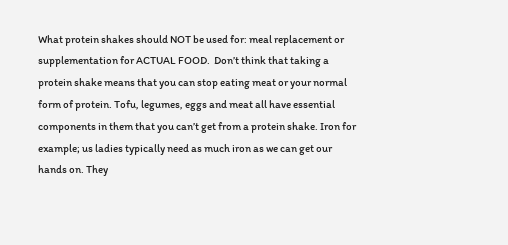What protein shakes should NOT be used for: meal replacement or supplementation for ACTUAL FOOD.  Don’t think that taking a protein shake means that you can stop eating meat or your normal form of protein. Tofu, legumes, eggs and meat all have essential components in them that you can’t get from a protein shake. Iron for example; us ladies typically need as much iron as we can get our hands on. They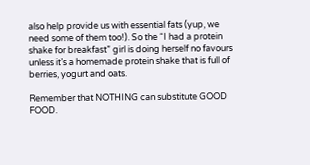also help provide us with essential fats (yup, we need some of them too!). So the “I had a protein shake for breakfast” girl is doing herself no favours unless it’s a homemade protein shake that is full of berries, yogurt and oats.

Remember that NOTHING can substitute GOOD FOOD.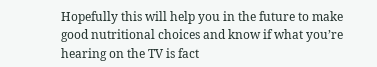Hopefully this will help you in the future to make good nutritional choices and know if what you’re hearing on the TV is fact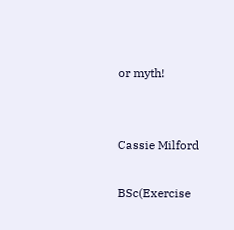or myth!


Cassie Milford

BSc(Exercise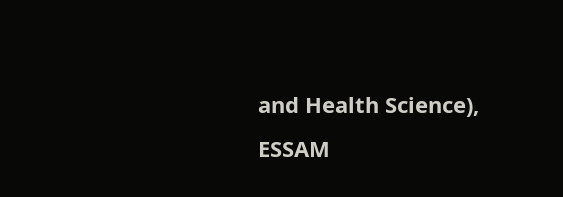and Health Science), ESSAM